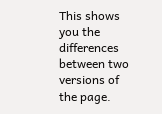This shows you the differences between two versions of the page.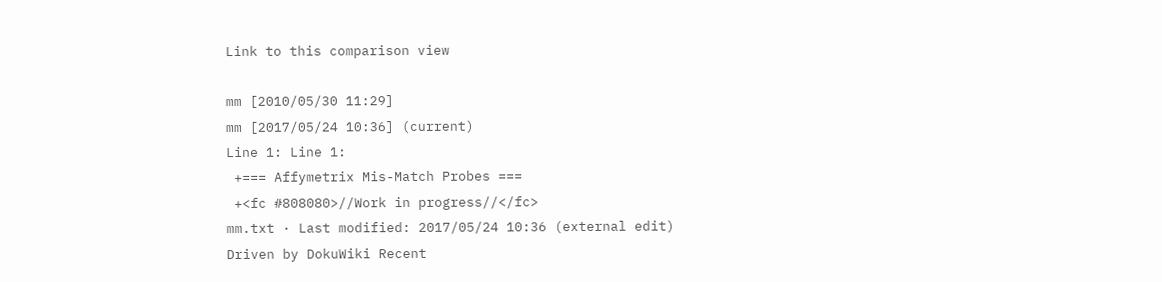Link to this comparison view

mm [2010/05/30 11:29]
mm [2017/05/24 10:36] (current)
Line 1: Line 1:
 +=== Affymetrix Mis-Match Probes ===
 +<fc #808080>//Work in progress//</fc>
mm.txt · Last modified: 2017/05/24 10:36 (external edit)
Driven by DokuWiki Recent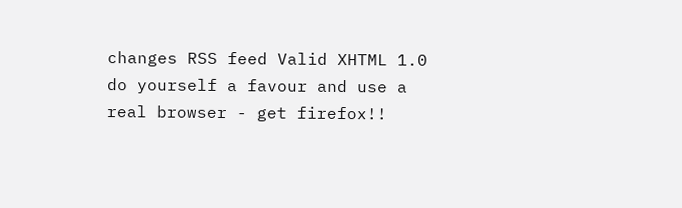changes RSS feed Valid XHTML 1.0 do yourself a favour and use a real browser - get firefox!!